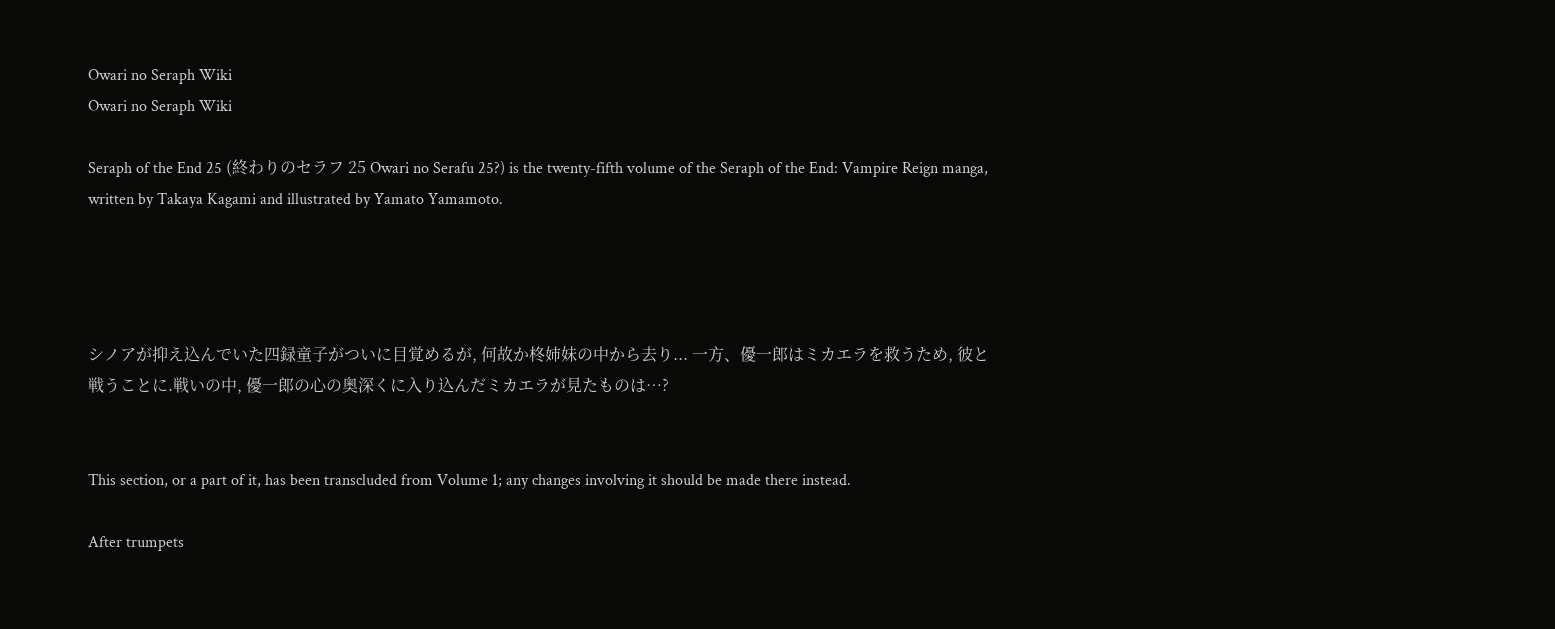Owari no Seraph Wiki
Owari no Seraph Wiki

Seraph of the End 25 (終わりのセラフ 25 Owari no Serafu 25?) is the twenty-fifth volume of the Seraph of the End: Vampire Reign manga, written by Takaya Kagami and illustrated by Yamato Yamamoto.




シノアが抑え込んでいた四録童子がついに目覚めるが, 何故か柊姉妹の中から去り... 一方、優一郎はミカエラを救うため, 彼と戦うことに.戦いの中, 優一郎の心の奥深くに入り込んだミカエラが見たものは…?


This section, or a part of it, has been transcluded from Volume 1; any changes involving it should be made there instead.

After trumpets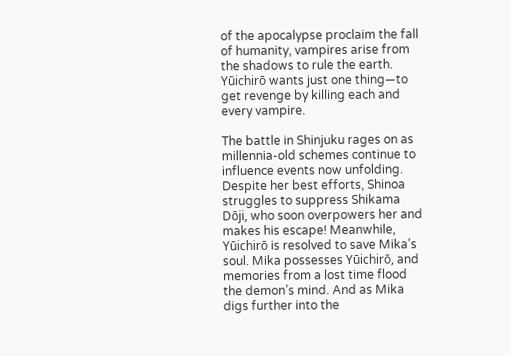of the apocalypse proclaim the fall of humanity, vampires arise from the shadows to rule the earth. Yūichirō wants just one thing—to get revenge by killing each and every vampire.

The battle in Shinjuku rages on as millennia-old schemes continue to influence events now unfolding. Despite her best efforts, Shinoa struggles to suppress Shikama Dōji, who soon overpowers her and makes his escape! Meanwhile, Yūichirō is resolved to save Mika’s soul. Mika possesses Yūichirō, and memories from a lost time flood the demon’s mind. And as Mika digs further into the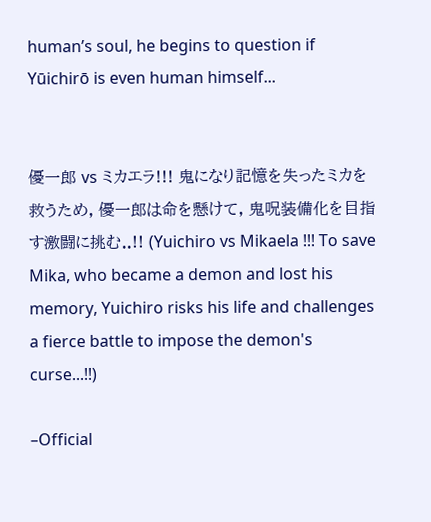human’s soul, he begins to question if Yūichirō is even human himself...


優一郎 vs ミカエラ!!! 鬼になり記憶を失ったミカを救うため, 優一郎は命を懸けて, 鬼呪装備化を目指す激闘に挑む..!! (Yuichiro vs Mikaela !!! To save Mika, who became a demon and lost his memory, Yuichiro risks his life and challenges a fierce battle to impose the demon's curse...!!)

–Official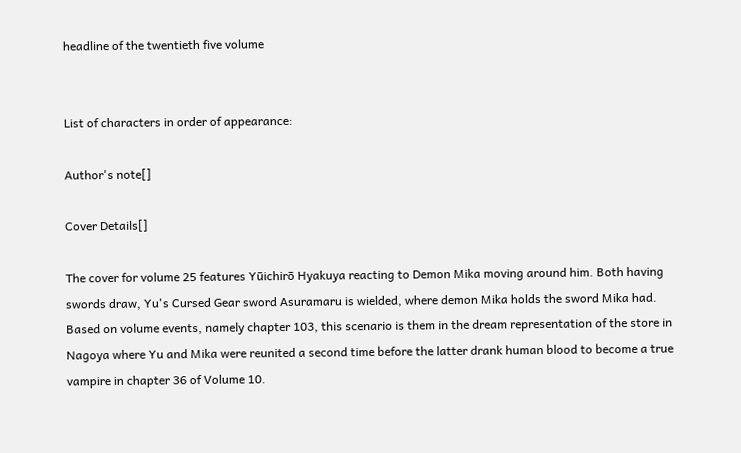headline of the twentieth five volume


List of characters in order of appearance:

Author's note[]

Cover Details[]

The cover for volume 25 features Yūichirō Hyakuya reacting to Demon Mika moving around him. Both having swords draw, Yu's Cursed Gear sword Asuramaru is wielded, where demon Mika holds the sword Mika had. Based on volume events, namely chapter 103, this scenario is them in the dream representation of the store in Nagoya where Yu and Mika were reunited a second time before the latter drank human blood to become a true vampire in chapter 36 of Volume 10.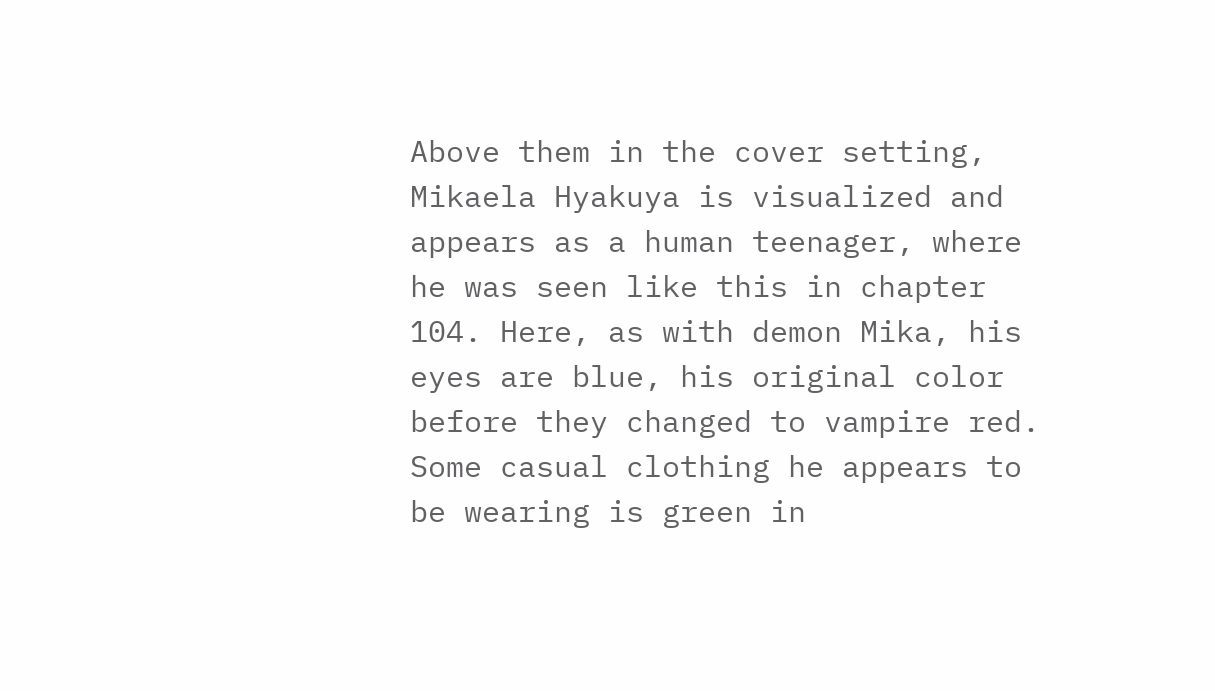Above them in the cover setting, Mikaela Hyakuya is visualized and appears as a human teenager, where he was seen like this in chapter 104. Here, as with demon Mika, his eyes are blue, his original color before they changed to vampire red. Some casual clothing he appears to be wearing is green in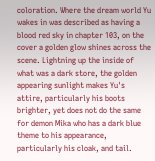coloration. Where the dream world Yu wakes in was described as having a blood red sky in chapter 103, on the cover a golden glow shines across the scene. Lightning up the inside of what was a dark store, the golden appearing sunlight makes Yu's attire, particularly his boots brighter, yet does not do the same for demon Mika who has a dark blue theme to his appearance, particularly his cloak, and tail.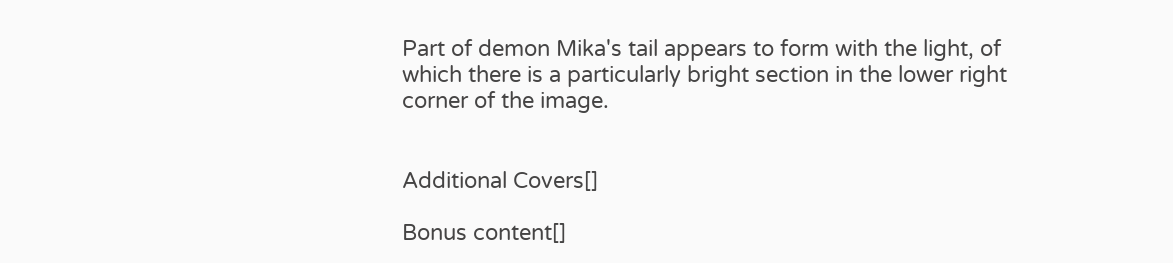Part of demon Mika's tail appears to form with the light, of which there is a particularly bright section in the lower right corner of the image.


Additional Covers[]

Bonus content[]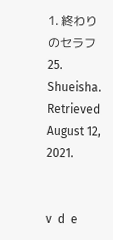1. 終わりのセラフ 25. Shueisha. Retrieved August 12, 2021.


v  d  e